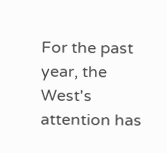For the past year, the West's attention has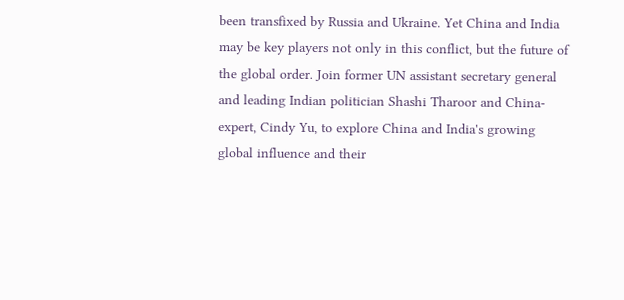been transfixed by Russia and Ukraine. Yet China and India may be key players not only in this conflict, but the future of the global order. Join former UN assistant secretary general and leading Indian politician Shashi Tharoor and China-expert, Cindy Yu, to explore China and India's growing global influence and their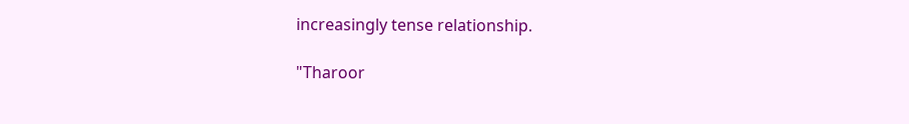increasingly tense relationship.

"Tharoor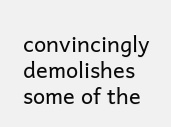convincingly demolishes some of the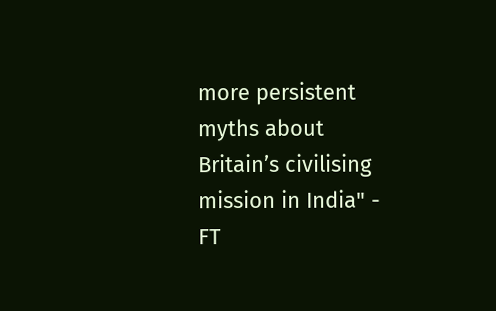more persistent myths about Britain’s civilising mission in India" - FT